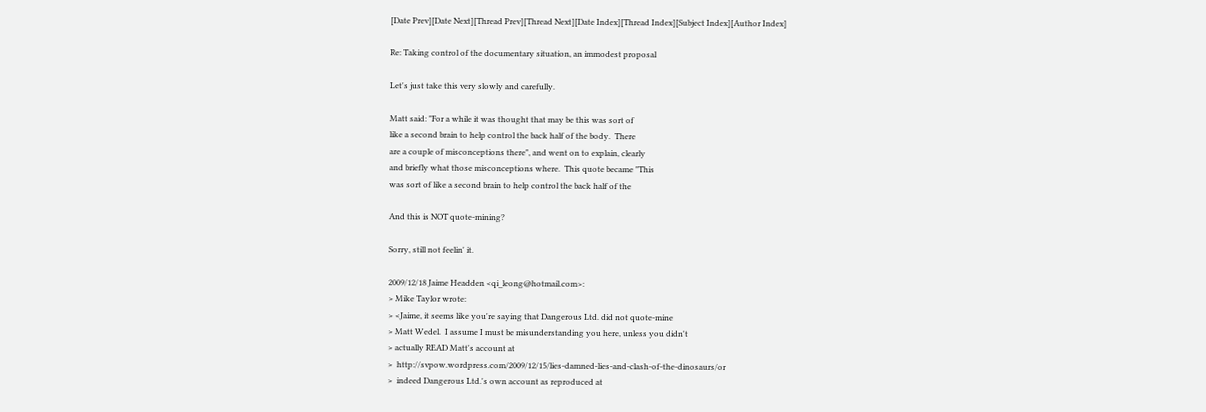[Date Prev][Date Next][Thread Prev][Thread Next][Date Index][Thread Index][Subject Index][Author Index]

Re: Taking control of the documentary situation, an immodest proposal

Let's just take this very slowly and carefully.

Matt said: "For a while it was thought that may be this was sort of
like a second brain to help control the back half of the body.  There
are a couple of misconceptions there", and went on to explain, clearly
and briefly what those misconceptions where.  This quote became "This
was sort of like a second brain to help control the back half of the

And this is NOT quote-mining?

Sorry, still not feelin' it.

2009/12/18 Jaime Headden <qi_leong@hotmail.com>:
> Mike Taylor wrote:
> <Jaime, it seems like you're saying that Dangerous Ltd. did not quote-mine
> Matt Wedel.  I assume I must be misunderstanding you here, unless you didn't
> actually READ Matt's account at
>  http://svpow.wordpress.com/2009/12/15/lies-damned-lies-and-clash-of-the-dinosaurs/or
>  indeed Dangerous Ltd.'s own account as reproduced at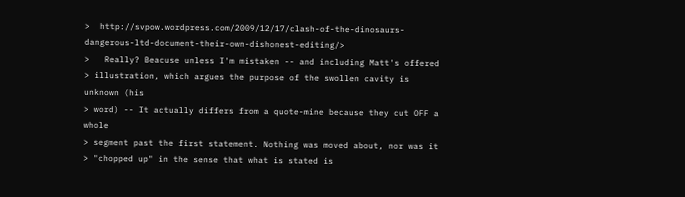>  http://svpow.wordpress.com/2009/12/17/clash-of-the-dinosaurs-dangerous-ltd-document-their-own-dishonest-editing/>
>   Really? Beacuse unless I'm mistaken -- and including Matt's offered
> illustration, which argues the purpose of the swollen cavity is unknown (his
> word) -- It actually differs from a quote-mine because they cut OFF a whole
> segment past the first statement. Nothing was moved about, nor was it
> "chopped up" in the sense that what is stated is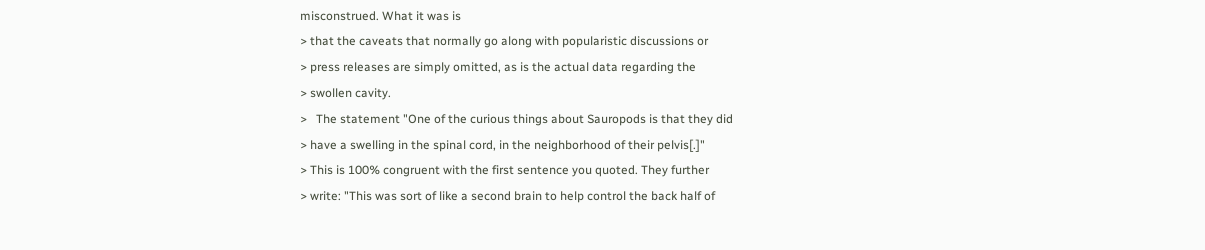misconstrued. What it was is
> that the caveats that normally go along with popularistic discussions or
> press releases are simply omitted, as is the actual data regarding the
> swollen cavity.
>   The statement "One of the curious things about Sauropods is that they did
> have a swelling in the spinal cord, in the neighborhood of their pelvis[.]"
> This is 100% congruent with the first sentence you quoted. They further
> write: "This was sort of like a second brain to help control the back half of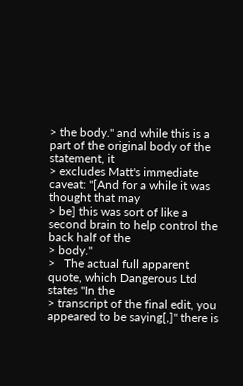> the body." and while this is a part of the original body of the statement, it
> excludes Matt's immediate caveat: "[And for a while it was thought that may
> be] this was sort of like a second brain to help control the back half of the
> body."
>   The actual full apparent quote, which Dangerous Ltd states "In the
> transcript of the final edit, you appeared to be saying[,]" there is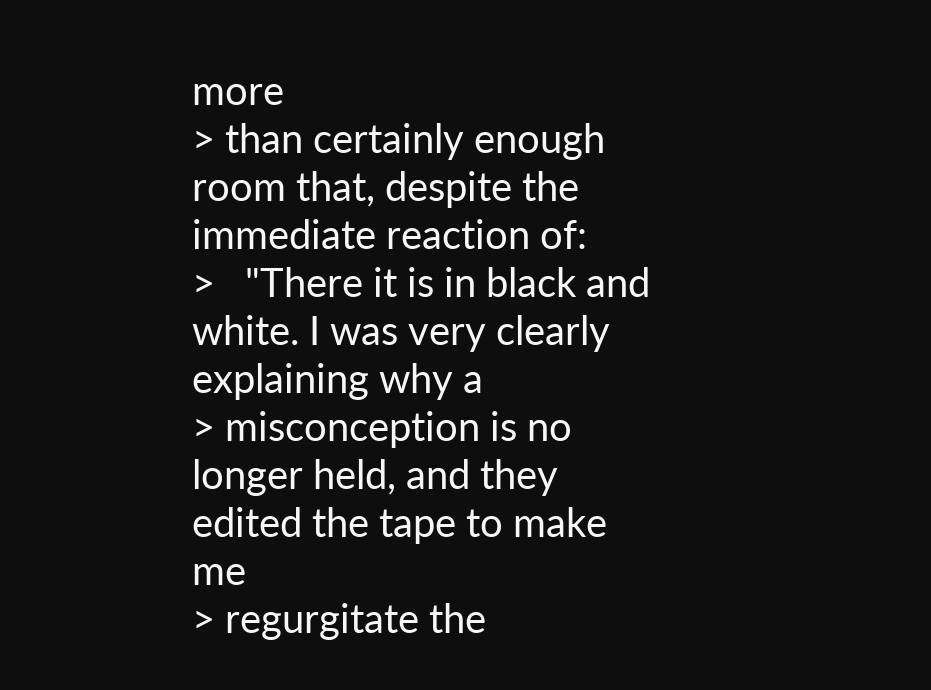more
> than certainly enough room that, despite the immediate reaction of:
>   "There it is in black and white. I was very clearly explaining why a
> misconception is no longer held, and they edited the tape to make me
> regurgitate the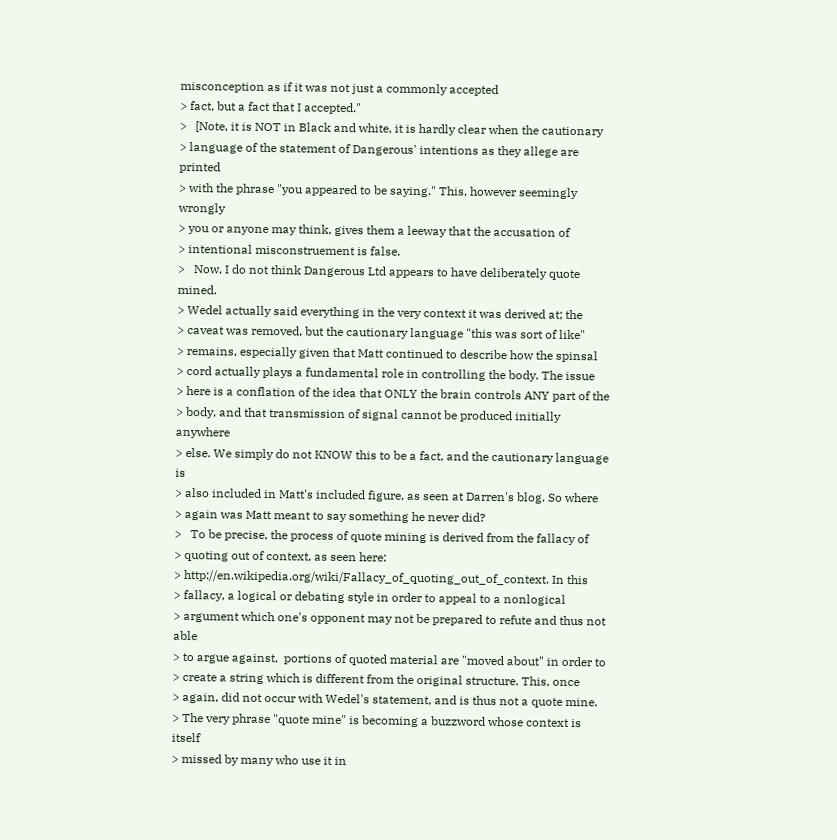misconception as if it was not just a commonly accepted
> fact, but a fact that I accepted."
>   [Note, it is NOT in Black and white, it is hardly clear when the cautionary
> language of the statement of Dangerous' intentions as they allege are printed
> with the phrase "you appeared to be saying." This, however seemingly wrongly
> you or anyone may think, gives them a leeway that the accusation of
> intentional misconstruement is false.
>   Now, I do not think Dangerous Ltd appears to have deliberately quote mined.
> Wedel actually said everything in the very context it was derived at; the
> caveat was removed, but the cautionary language "this was sort of like"
> remains, especially given that Matt continued to describe how the spinsal
> cord actually plays a fundamental role in controlling the body. The issue
> here is a conflation of the idea that ONLY the brain controls ANY part of the
> body, and that transmission of signal cannot be produced initially anywhere
> else. We simply do not KNOW this to be a fact, and the cautionary language is
> also included in Matt's included figure, as seen at Darren's blog. So where
> again was Matt meant to say something he never did?
>   To be precise, the process of quote mining is derived from the fallacy of
> quoting out of context, as seen here:
> http://en.wikipedia.org/wiki/Fallacy_of_quoting_out_of_context. In this
> fallacy, a logical or debating style in order to appeal to a nonlogical
> argument which one's opponent may not be prepared to refute and thus not able
> to argue against,  portions of quoted material are "moved about" in order to
> create a string which is different from the original structure. This, once
> again, did not occur with Wedel's statement, and is thus not a quote mine.
> The very phrase "quote mine" is becoming a buzzword whose context is itself
> missed by many who use it in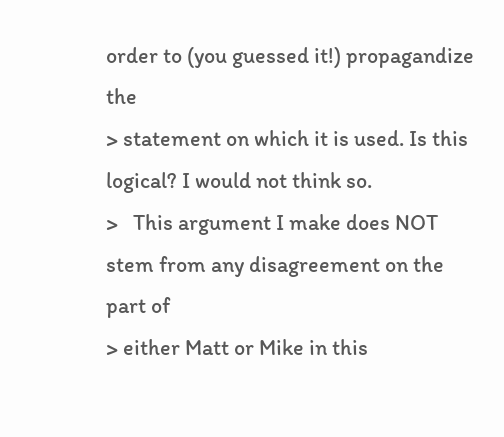order to (you guessed it!) propagandize the
> statement on which it is used. Is this logical? I would not think so.
>   This argument I make does NOT stem from any disagreement on the part of
> either Matt or Mike in this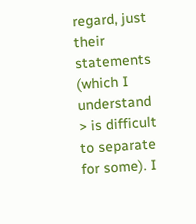regard, just their statements (which I understand
> is difficult to separate for some). I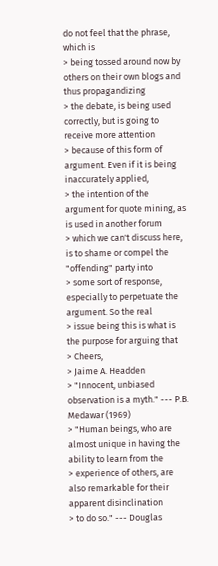do not feel that the phrase, which is
> being tossed around now by others on their own blogs and thus propagandizing
> the debate, is being used correctly, but is going to receive more attention
> because of this form of argument. Even if it is being inaccurately applied,
> the intention of the argument for quote mining, as is used in another forum
> which we can't discuss here, is to shame or compel the "offending" party into
> some sort of response, especially to perpetuate the argument. So the real
> issue being this is what is the purpose for arguing that
> Cheers,
> Jaime A. Headden
> "Innocent, unbiased observation is a myth." --- P.B. Medawar (1969)
> "Human beings, who are almost unique in having the ability to learn from the
> experience of others, are also remarkable for their apparent disinclination
> to do so." --- Douglas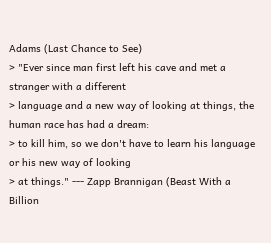Adams (Last Chance to See)
> "Ever since man first left his cave and met a stranger with a different
> language and a new way of looking at things, the human race has had a dream:
> to kill him, so we don't have to learn his language or his new way of looking
> at things." --- Zapp Brannigan (Beast With a Billion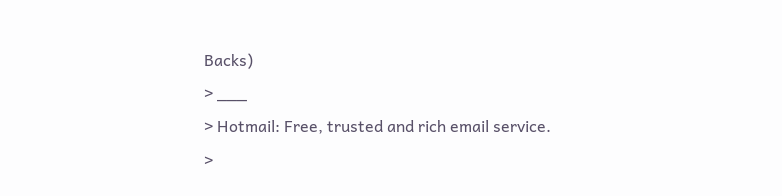Backs)
> ___
> Hotmail: Free, trusted and rich email service.
>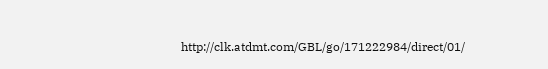http://clk.atdmt.com/GBL/go/171222984/direct/01/